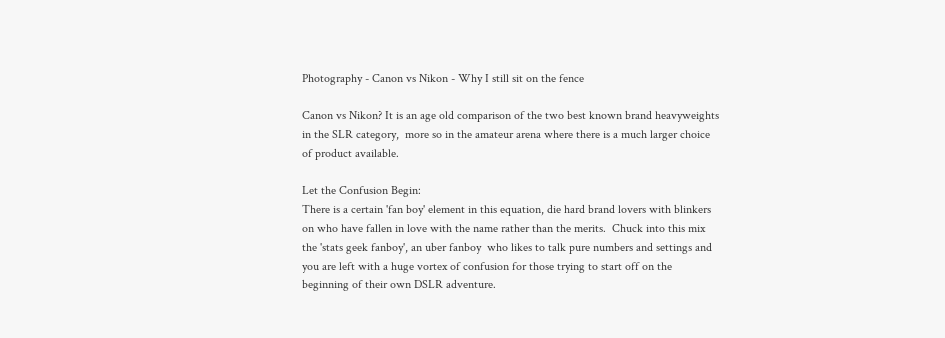Photography - Canon vs Nikon - Why I still sit on the fence

Canon vs Nikon? It is an age old comparison of the two best known brand heavyweights in the SLR category,  more so in the amateur arena where there is a much larger choice of product available.

Let the Confusion Begin:
There is a certain 'fan boy' element in this equation, die hard brand lovers with blinkers on who have fallen in love with the name rather than the merits.  Chuck into this mix the 'stats geek fanboy', an uber fanboy  who likes to talk pure numbers and settings and you are left with a huge vortex of confusion for those trying to start off on the beginning of their own DSLR adventure.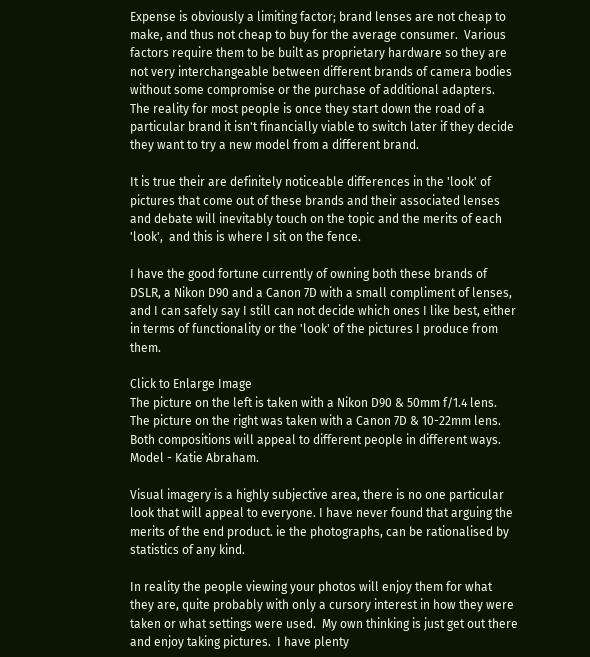Expense is obviously a limiting factor; brand lenses are not cheap to make, and thus not cheap to buy for the average consumer.  Various factors require them to be built as proprietary hardware so they are not very interchangeable between different brands of camera bodies without some compromise or the purchase of additional adapters.  The reality for most people is once they start down the road of a particular brand it isn't financially viable to switch later if they decide they want to try a new model from a different brand.

It is true their are definitely noticeable differences in the 'look' of pictures that come out of these brands and their associated lenses and debate will inevitably touch on the topic and the merits of each 'look',  and this is where I sit on the fence.

I have the good fortune currently of owning both these brands of DSLR, a Nikon D90 and a Canon 7D with a small compliment of lenses, and I can safely say I still can not decide which ones I like best, either in terms of functionality or the 'look' of the pictures I produce from them.

Click to Enlarge Image
The picture on the left is taken with a Nikon D90 & 50mm f/1.4 lens.  The picture on the right was taken with a Canon 7D & 10-22mm lens.  Both compositions will appeal to different people in different ways. Model - Katie Abraham.

Visual imagery is a highly subjective area, there is no one particular look that will appeal to everyone. I have never found that arguing the merits of the end product. ie the photographs, can be rationalised by statistics of any kind.

In reality the people viewing your photos will enjoy them for what they are, quite probably with only a cursory interest in how they were taken or what settings were used.  My own thinking is just get out there and enjoy taking pictures.  I have plenty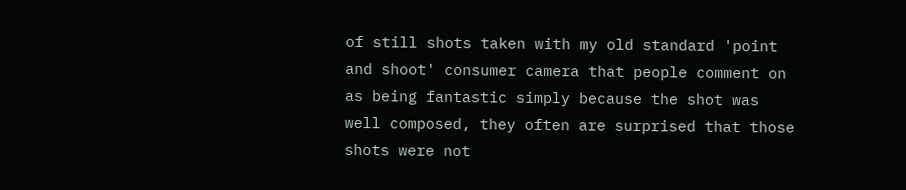of still shots taken with my old standard 'point and shoot' consumer camera that people comment on as being fantastic simply because the shot was well composed, they often are surprised that those shots were not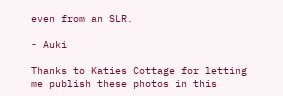even from an SLR.

- Auki

Thanks to Katies Cottage for letting me publish these photos in this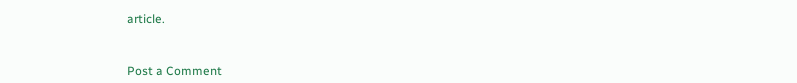article.



Post a Comment